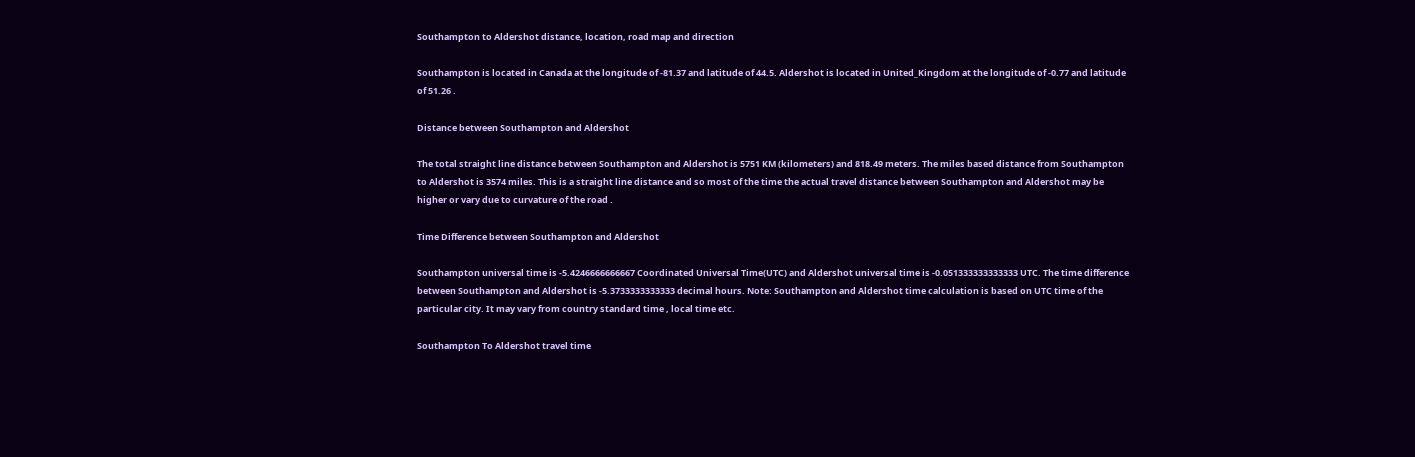Southampton to Aldershot distance, location, road map and direction

Southampton is located in Canada at the longitude of -81.37 and latitude of 44.5. Aldershot is located in United_Kingdom at the longitude of -0.77 and latitude of 51.26 .

Distance between Southampton and Aldershot

The total straight line distance between Southampton and Aldershot is 5751 KM (kilometers) and 818.49 meters. The miles based distance from Southampton to Aldershot is 3574 miles. This is a straight line distance and so most of the time the actual travel distance between Southampton and Aldershot may be higher or vary due to curvature of the road .

Time Difference between Southampton and Aldershot

Southampton universal time is -5.4246666666667 Coordinated Universal Time(UTC) and Aldershot universal time is -0.051333333333333 UTC. The time difference between Southampton and Aldershot is -5.3733333333333 decimal hours. Note: Southampton and Aldershot time calculation is based on UTC time of the particular city. It may vary from country standard time , local time etc.

Southampton To Aldershot travel time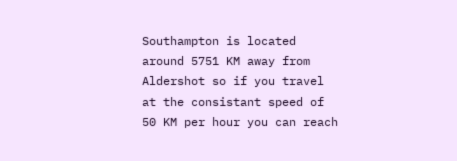Southampton is located around 5751 KM away from Aldershot so if you travel at the consistant speed of 50 KM per hour you can reach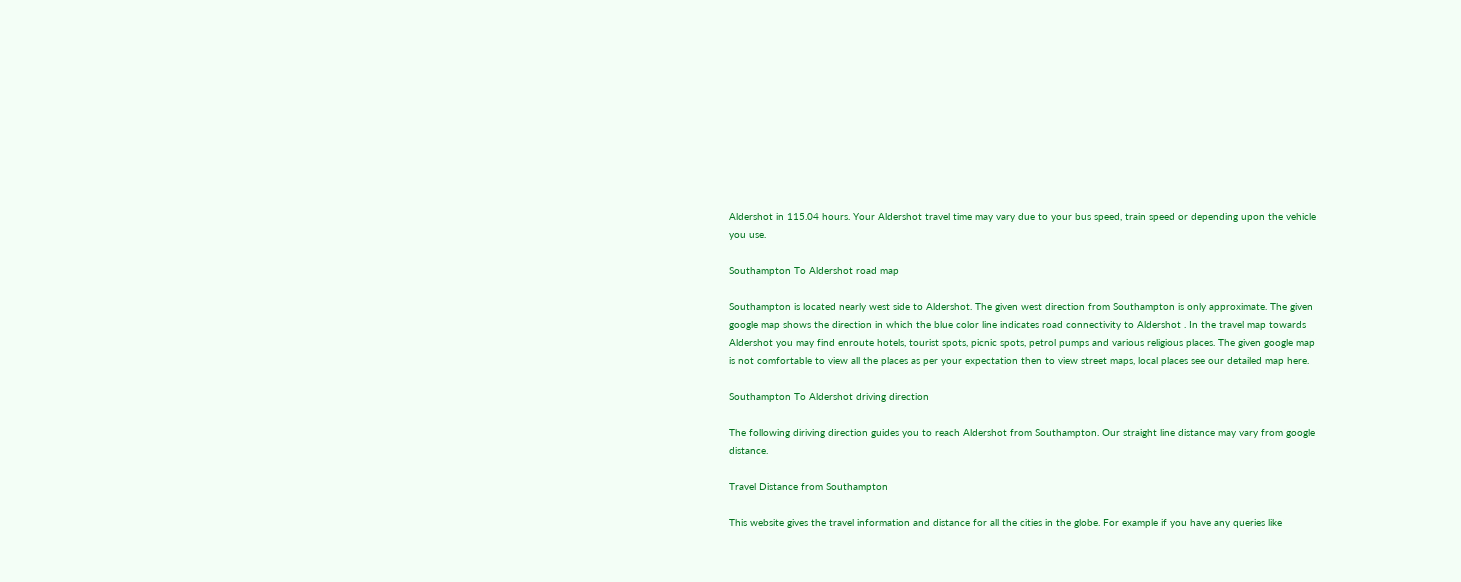Aldershot in 115.04 hours. Your Aldershot travel time may vary due to your bus speed, train speed or depending upon the vehicle you use.

Southampton To Aldershot road map

Southampton is located nearly west side to Aldershot. The given west direction from Southampton is only approximate. The given google map shows the direction in which the blue color line indicates road connectivity to Aldershot . In the travel map towards Aldershot you may find enroute hotels, tourist spots, picnic spots, petrol pumps and various religious places. The given google map is not comfortable to view all the places as per your expectation then to view street maps, local places see our detailed map here.

Southampton To Aldershot driving direction

The following diriving direction guides you to reach Aldershot from Southampton. Our straight line distance may vary from google distance.

Travel Distance from Southampton

This website gives the travel information and distance for all the cities in the globe. For example if you have any queries like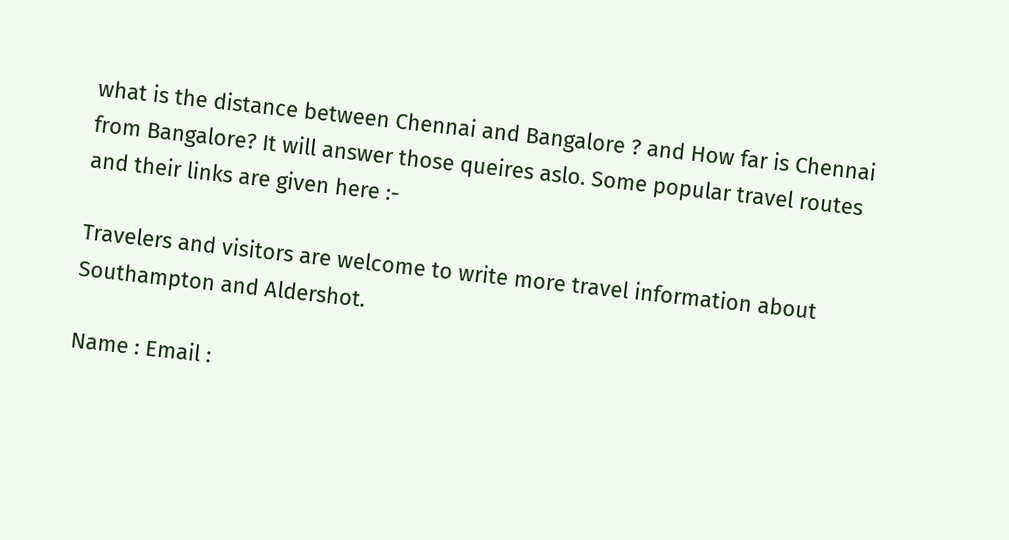what is the distance between Chennai and Bangalore ? and How far is Chennai from Bangalore? It will answer those queires aslo. Some popular travel routes and their links are given here :-

Travelers and visitors are welcome to write more travel information about Southampton and Aldershot.

Name : Email :